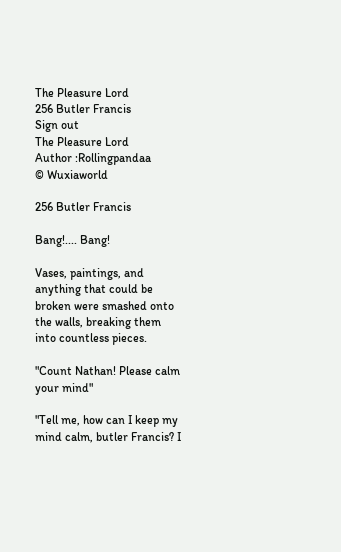The Pleasure Lord
256 Butler Francis
Sign out
The Pleasure Lord
Author :Rollingpandaa
© Wuxiaworld

256 Butler Francis

Bang!.... Bang!

Vases, paintings, and anything that could be broken were smashed onto the walls, breaking them into countless pieces.

"Count Nathan! Please calm your mind"

"Tell me, how can I keep my mind calm, butler Francis? I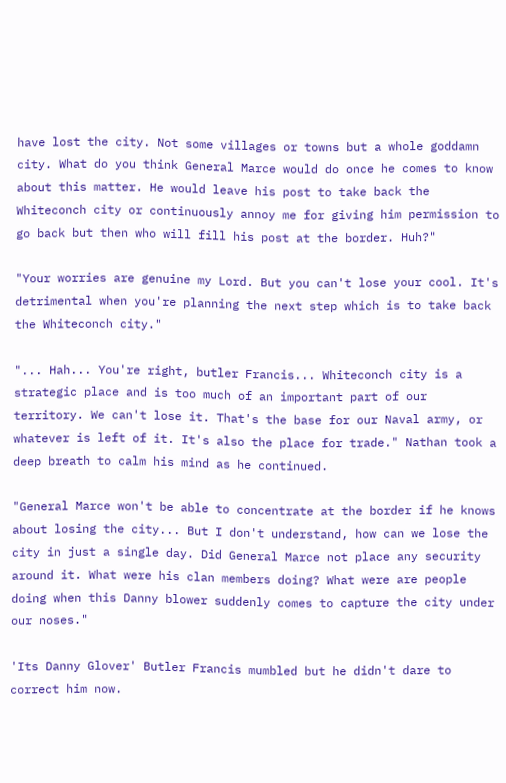have lost the city. Not some villages or towns but a whole goddamn city. What do you think General Marce would do once he comes to know about this matter. He would leave his post to take back the Whiteconch city or continuously annoy me for giving him permission to go back but then who will fill his post at the border. Huh?"

"Your worries are genuine my Lord. But you can't lose your cool. It's detrimental when you're planning the next step which is to take back the Whiteconch city."

"... Hah... You're right, butler Francis... Whiteconch city is a strategic place and is too much of an important part of our territory. We can't lose it. That's the base for our Naval army, or whatever is left of it. It's also the place for trade." Nathan took a deep breath to calm his mind as he continued.

"General Marce won't be able to concentrate at the border if he knows about losing the city... But I don't understand, how can we lose the city in just a single day. Did General Marce not place any security around it. What were his clan members doing? What were are people doing when this Danny blower suddenly comes to capture the city under our noses."

'Its Danny Glover' Butler Francis mumbled but he didn't dare to correct him now.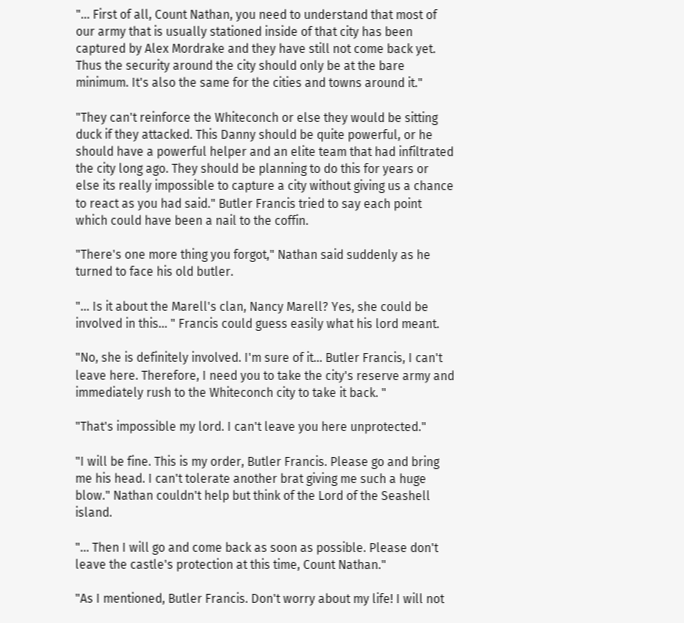"... First of all, Count Nathan, you need to understand that most of our army that is usually stationed inside of that city has been captured by Alex Mordrake and they have still not come back yet. Thus the security around the city should only be at the bare minimum. It's also the same for the cities and towns around it."

"They can't reinforce the Whiteconch or else they would be sitting duck if they attacked. This Danny should be quite powerful, or he should have a powerful helper and an elite team that had infiltrated the city long ago. They should be planning to do this for years or else its really impossible to capture a city without giving us a chance to react as you had said." Butler Francis tried to say each point which could have been a nail to the coffin.

"There's one more thing you forgot," Nathan said suddenly as he turned to face his old butler.

"... Is it about the Marell's clan, Nancy Marell? Yes, she could be involved in this... " Francis could guess easily what his lord meant.

"No, she is definitely involved. I'm sure of it... Butler Francis, I can't leave here. Therefore, I need you to take the city's reserve army and immediately rush to the Whiteconch city to take it back. "

"That's impossible my lord. I can't leave you here unprotected."

"I will be fine. This is my order, Butler Francis. Please go and bring me his head. I can't tolerate another brat giving me such a huge blow." Nathan couldn't help but think of the Lord of the Seashell island.

"... Then I will go and come back as soon as possible. Please don't leave the castle's protection at this time, Count Nathan."

"As I mentioned, Butler Francis. Don't worry about my life! I will not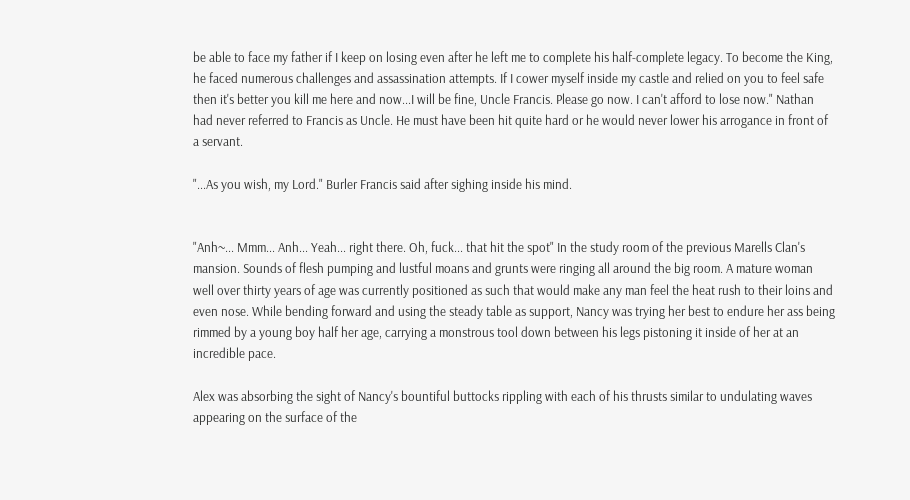be able to face my father if I keep on losing even after he left me to complete his half-complete legacy. To become the King, he faced numerous challenges and assassination attempts. If I cower myself inside my castle and relied on you to feel safe then it's better you kill me here and now...I will be fine, Uncle Francis. Please go now. I can't afford to lose now." Nathan had never referred to Francis as Uncle. He must have been hit quite hard or he would never lower his arrogance in front of a servant.

"...As you wish, my Lord." Burler Francis said after sighing inside his mind.


"Anh~... Mmm... Anh... Yeah... right there. Oh, fuck... that hit the spot" In the study room of the previous Marells Clan's mansion. Sounds of flesh pumping and lustful moans and grunts were ringing all around the big room. A mature woman well over thirty years of age was currently positioned as such that would make any man feel the heat rush to their loins and even nose. While bending forward and using the steady table as support, Nancy was trying her best to endure her ass being rimmed by a young boy half her age, carrying a monstrous tool down between his legs pistoning it inside of her at an incredible pace.

Alex was absorbing the sight of Nancy's bountiful buttocks rippling with each of his thrusts similar to undulating waves appearing on the surface of the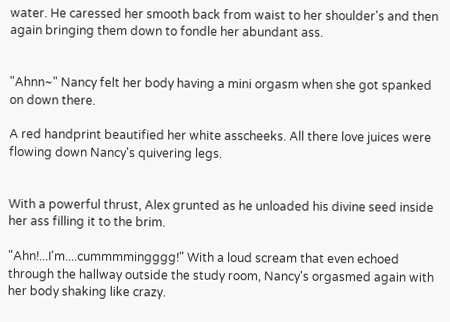water. He caressed her smooth back from waist to her shoulder's and then again bringing them down to fondle her abundant ass.


"Ahnn~" Nancy felt her body having a mini orgasm when she got spanked on down there.

A red handprint beautified her white asscheeks. All there love juices were flowing down Nancy's quivering legs.


With a powerful thrust, Alex grunted as he unloaded his divine seed inside her ass filling it to the brim.

"Ahn!...I'm....cummmmingggg!" With a loud scream that even echoed through the hallway outside the study room, Nancy's orgasmed again with her body shaking like crazy.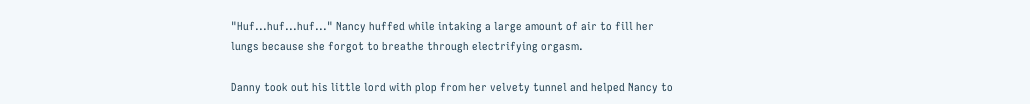"Huf...huf...huf..." Nancy huffed while intaking a large amount of air to fill her lungs because she forgot to breathe through electrifying orgasm.

Danny took out his little lord with plop from her velvety tunnel and helped Nancy to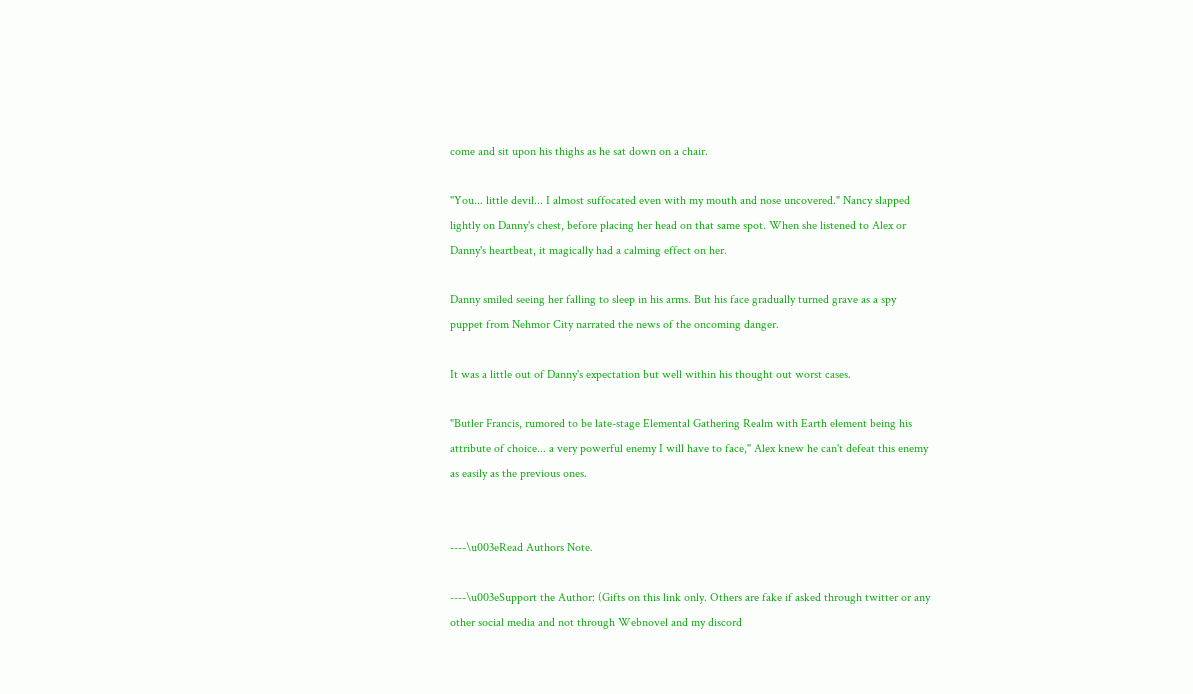come and sit upon his thighs as he sat down on a chair.

"You... little devil... I almost suffocated even with my mouth and nose uncovered." Nancy slapped lightly on Danny's chest, before placing her head on that same spot. When she listened to Alex or Danny's heartbeat, it magically had a calming effect on her.

Danny smiled seeing her falling to sleep in his arms. But his face gradually turned grave as a spy puppet from Nehmor City narrated the news of the oncoming danger.

It was a little out of Danny's expectation but well within his thought out worst cases.

"Butler Francis, rumored to be late-stage Elemental Gathering Realm with Earth element being his attribute of choice... a very powerful enemy I will have to face," Alex knew he can't defeat this enemy as easily as the previous ones.


----\u003eRead Authors Note.

----\u003eSupport the Author: (Gifts on this link only. Others are fake if asked through twitter or any other social media and not through Webnovel and my discord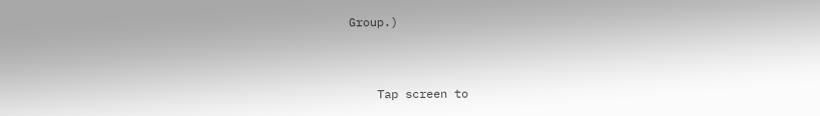Group.)


    Tap screen to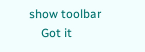show toolbar
    Got it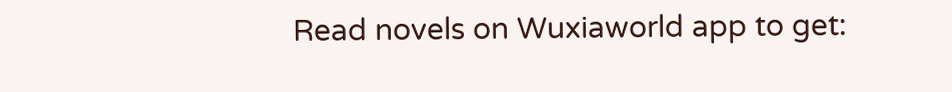Read novels on Wuxiaworld app to get: